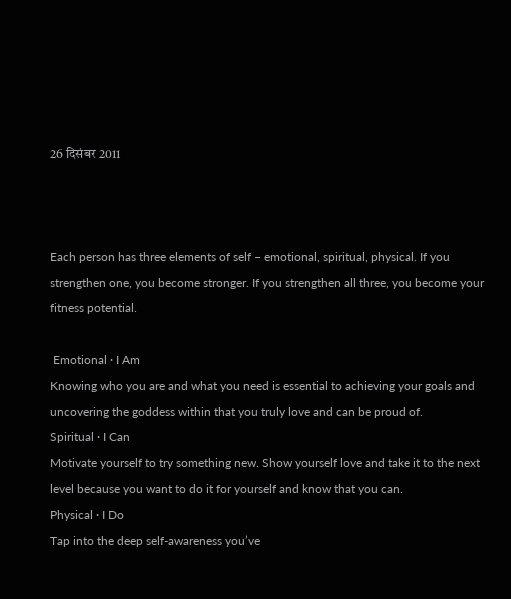26 दिसंबर 2011



Each person has three elements of self – emotional, spiritual, physical. If you strengthen one, you become stronger. If you strengthen all three, you become your fitness potential.

 Emotional · I Am
Knowing who you are and what you need is essential to achieving your goals and uncovering the goddess within that you truly love and can be proud of.
Spiritual · I Can
Motivate yourself to try something new. Show yourself love and take it to the next level because you want to do it for yourself and know that you can.
Physical · I Do
Tap into the deep self-awareness you’ve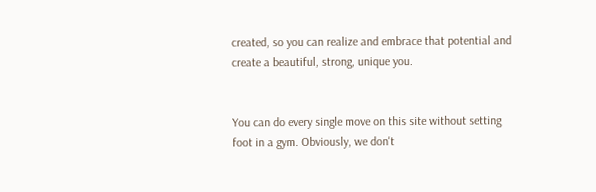created, so you can realize and embrace that potential and create a beautiful, strong, unique you.


You can do every single move on this site without setting foot in a gym. Obviously, we don't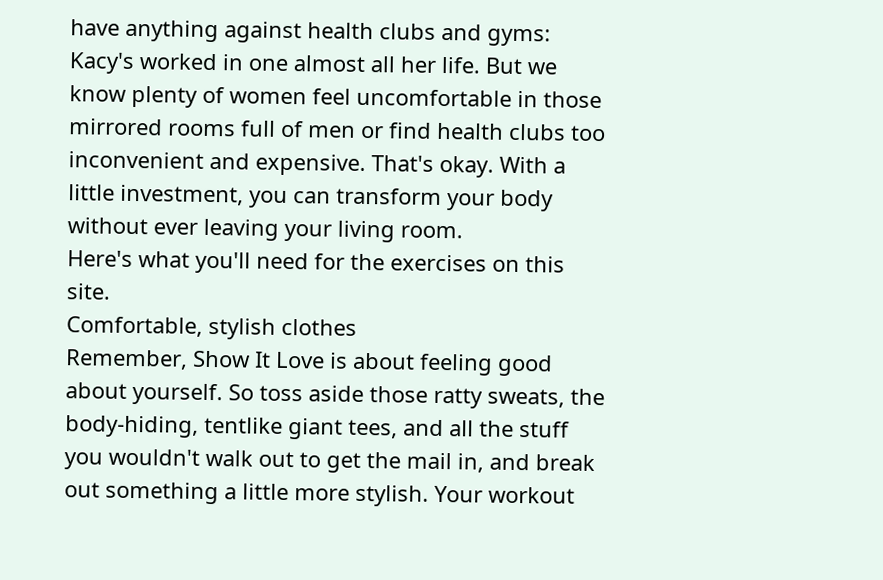have anything against health clubs and gyms: Kacy's worked in one almost all her life. But we know plenty of women feel uncomfortable in those mirrored rooms full of men or find health clubs too inconvenient and expensive. That's okay. With a little investment, you can transform your body without ever leaving your living room.
Here's what you'll need for the exercises on this site.
Comfortable, stylish clothes
Remember, Show It Love is about feeling good about yourself. So toss aside those ratty sweats, the body-hiding, tentlike giant tees, and all the stuff you wouldn't walk out to get the mail in, and break out something a little more stylish. Your workout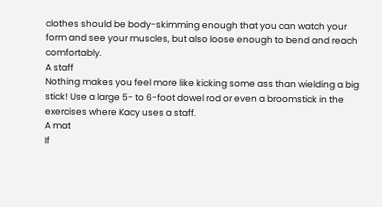clothes should be body-skimming enough that you can watch your form and see your muscles, but also loose enough to bend and reach comfortably.
A staff
Nothing makes you feel more like kicking some ass than wielding a big stick! Use a large 5- to 6-foot dowel rod or even a broomstick in the exercises where Kacy uses a staff.
A mat
If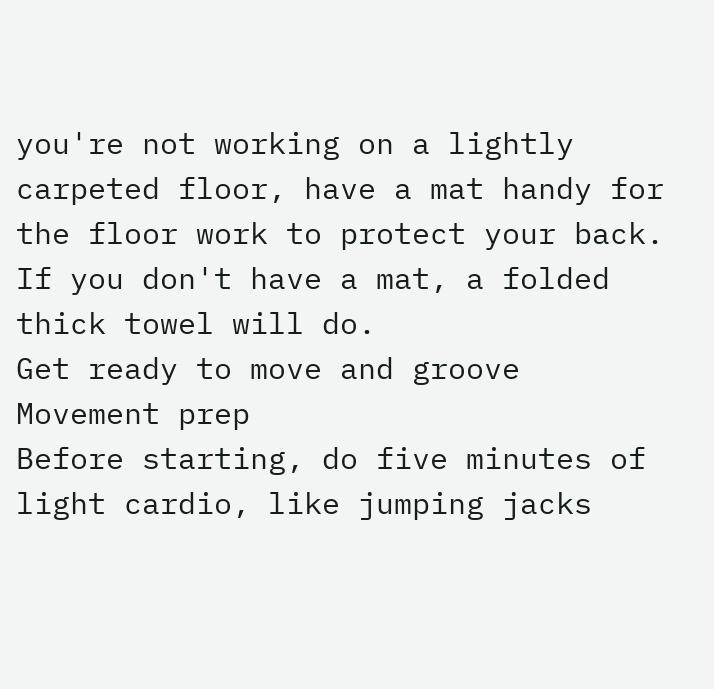you're not working on a lightly carpeted floor, have a mat handy for the floor work to protect your back. If you don't have a mat, a folded thick towel will do.
Get ready to move and groove
Movement prep
Before starting, do five minutes of light cardio, like jumping jacks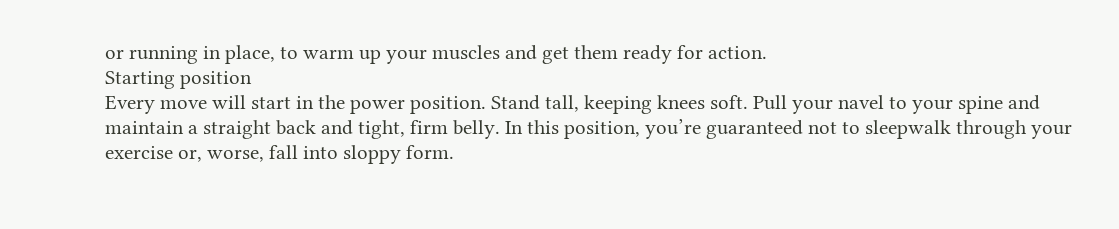or running in place, to warm up your muscles and get them ready for action.
Starting position
Every move will start in the power position. Stand tall, keeping knees soft. Pull your navel to your spine and maintain a straight back and tight, firm belly. In this position, you’re guaranteed not to sleepwalk through your exercise or, worse, fall into sloppy form.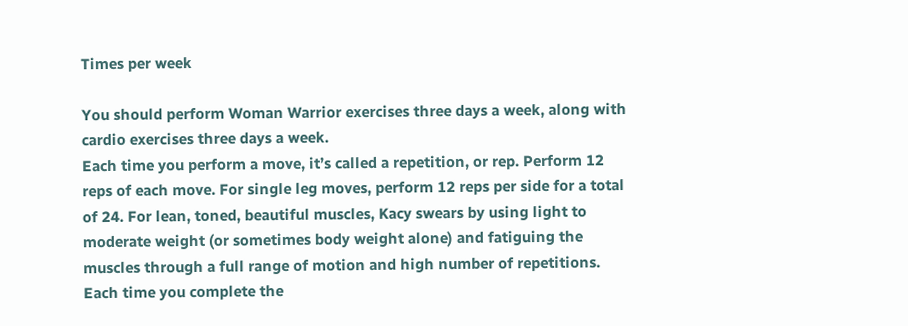Times per week

You should perform Woman Warrior exercises three days a week, along with cardio exercises three days a week.
Each time you perform a move, it’s called a repetition, or rep. Perform 12 reps of each move. For single leg moves, perform 12 reps per side for a total of 24. For lean, toned, beautiful muscles, Kacy swears by using light to moderate weight (or sometimes body weight alone) and fatiguing the muscles through a full range of motion and high number of repetitions.
Each time you complete the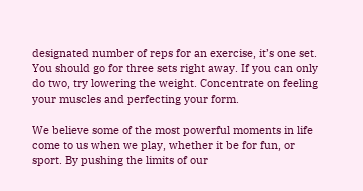designated number of reps for an exercise, it’s one set. You should go for three sets right away. If you can only do two, try lowering the weight. Concentrate on feeling your muscles and perfecting your form.

We believe some of the most powerful moments in life come to us when we play, whether it be for fun, or sport. By pushing the limits of our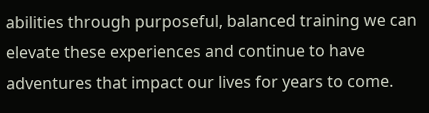abilities through purposeful, balanced training we can elevate these experiences and continue to have adventures that impact our lives for years to come.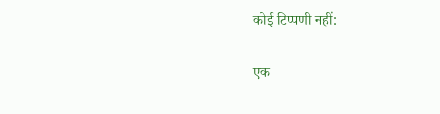कोई टिप्पणी नहीं:

एक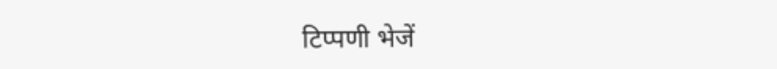टिप्पणी भेजें